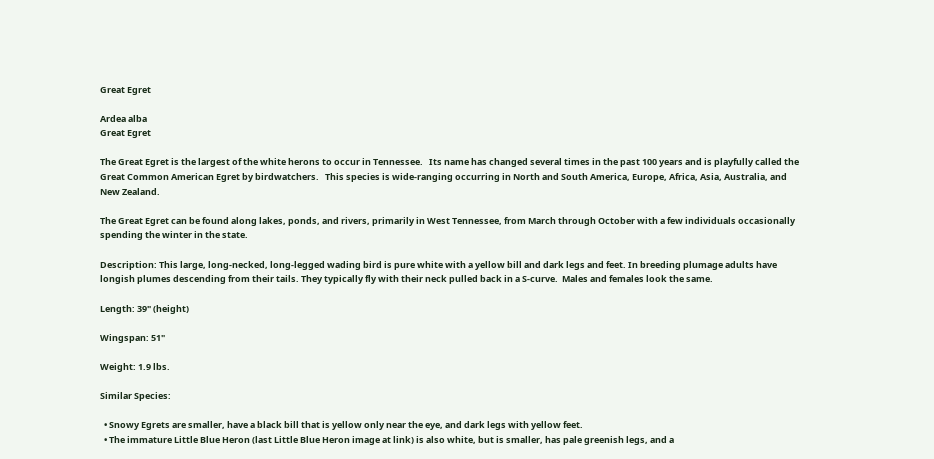Great Egret

Ardea alba
Great Egret

The Great Egret is the largest of the white herons to occur in Tennessee.   Its name has changed several times in the past 100 years and is playfully called the Great Common American Egret by birdwatchers.   This species is wide-ranging occurring in North and South America, Europe, Africa, Asia, Australia, and New Zealand.

The Great Egret can be found along lakes, ponds, and rivers, primarily in West Tennessee, from March through October with a few individuals occasionally spending the winter in the state.

Description: This large, long-necked, long-legged wading bird is pure white with a yellow bill and dark legs and feet. In breeding plumage adults have longish plumes descending from their tails. They typically fly with their neck pulled back in a S-curve.  Males and females look the same.

Length: 39" (height)

Wingspan: 51"

Weight: 1.9 lbs.

Similar Species:

  • Snowy Egrets are smaller, have a black bill that is yellow only near the eye, and dark legs with yellow feet.
  • The immature Little Blue Heron (last Little Blue Heron image at link) is also white, but is smaller, has pale greenish legs, and a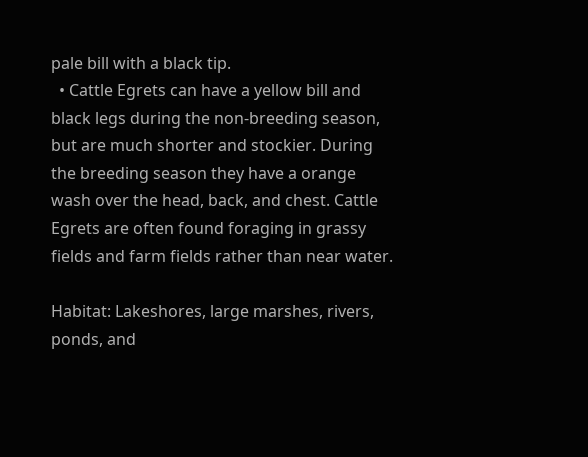pale bill with a black tip.
  • Cattle Egrets can have a yellow bill and black legs during the non-breeding season, but are much shorter and stockier. During the breeding season they have a orange wash over the head, back, and chest. Cattle Egrets are often found foraging in grassy fields and farm fields rather than near water.

Habitat: Lakeshores, large marshes, rivers, ponds, and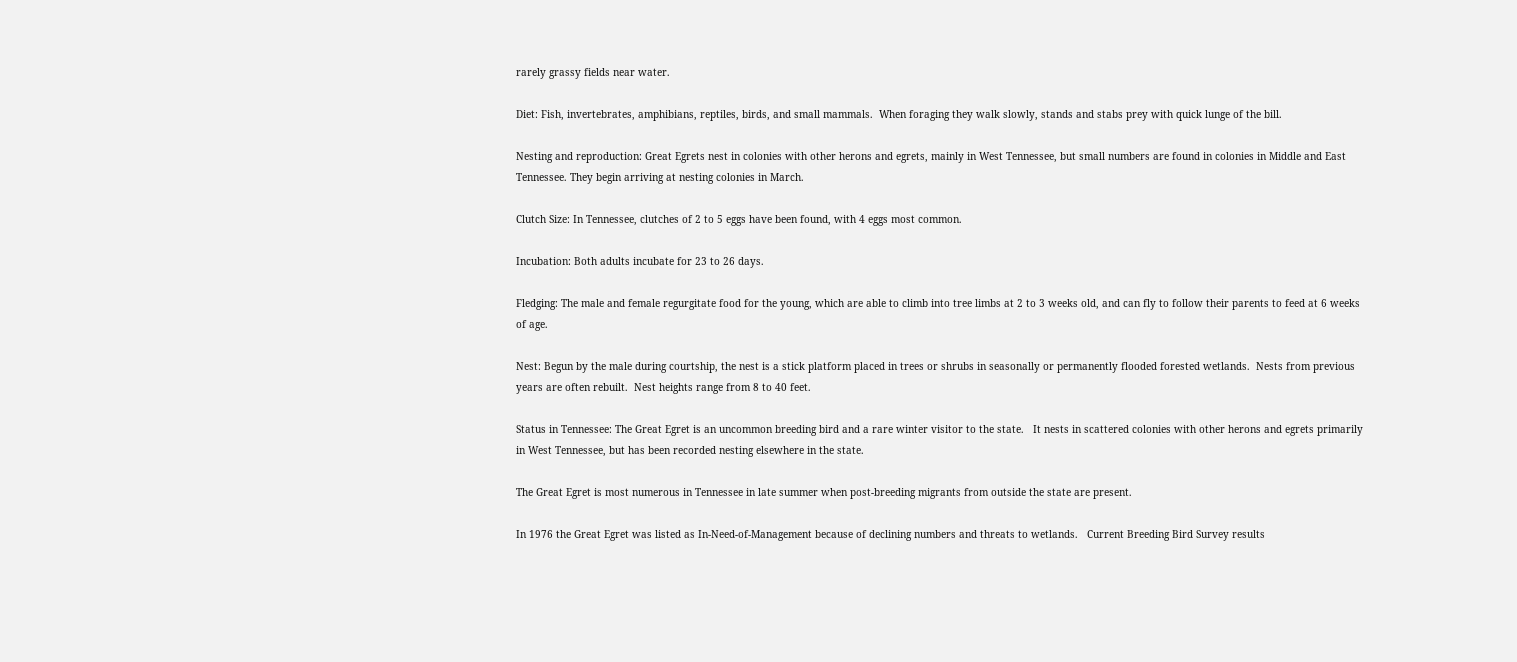rarely grassy fields near water.

Diet: Fish, invertebrates, amphibians, reptiles, birds, and small mammals.  When foraging they walk slowly, stands and stabs prey with quick lunge of the bill.

Nesting and reproduction: Great Egrets nest in colonies with other herons and egrets, mainly in West Tennessee, but small numbers are found in colonies in Middle and East Tennessee. They begin arriving at nesting colonies in March.

Clutch Size: In Tennessee, clutches of 2 to 5 eggs have been found, with 4 eggs most common.

Incubation: Both adults incubate for 23 to 26 days.

Fledging: The male and female regurgitate food for the young, which are able to climb into tree limbs at 2 to 3 weeks old, and can fly to follow their parents to feed at 6 weeks of age.

Nest: Begun by the male during courtship, the nest is a stick platform placed in trees or shrubs in seasonally or permanently flooded forested wetlands.  Nests from previous years are often rebuilt.  Nest heights range from 8 to 40 feet.

Status in Tennessee: The Great Egret is an uncommon breeding bird and a rare winter visitor to the state.   It nests in scattered colonies with other herons and egrets primarily in West Tennessee, but has been recorded nesting elsewhere in the state.

The Great Egret is most numerous in Tennessee in late summer when post-breeding migrants from outside the state are present.

In 1976 the Great Egret was listed as In-Need-of-Management because of declining numbers and threats to wetlands.   Current Breeding Bird Survey results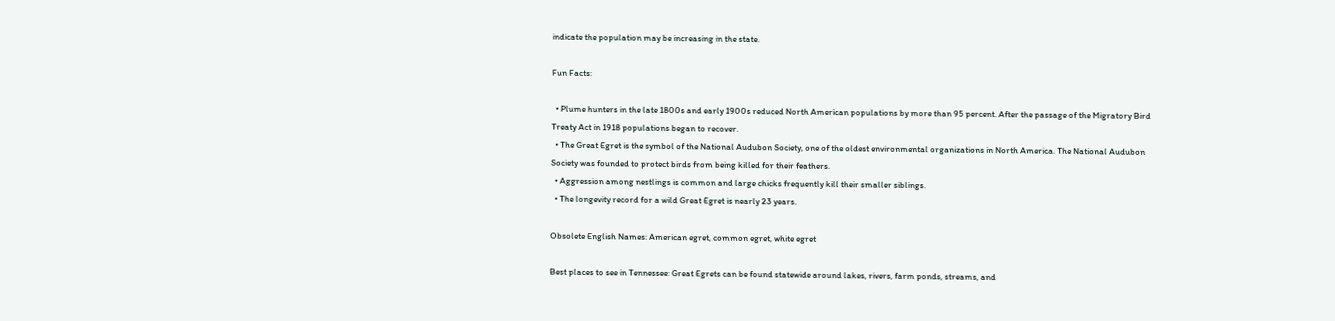indicate the population may be increasing in the state.

Fun Facts:

  • Plume hunters in the late 1800s and early 1900s reduced North American populations by more than 95 percent. After the passage of the Migratory Bird Treaty Act in 1918 populations began to recover.
  • The Great Egret is the symbol of the National Audubon Society, one of the oldest environmental organizations in North America. The National Audubon Society was founded to protect birds from being killed for their feathers.
  • Aggression among nestlings is common and large chicks frequently kill their smaller siblings.
  • The longevity record for a wild Great Egret is nearly 23 years.

Obsolete English Names: American egret, common egret, white egret

Best places to see in Tennessee: Great Egrets can be found statewide around lakes, rivers, farm ponds, streams, and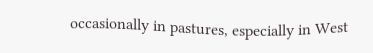occasionally in pastures, especially in West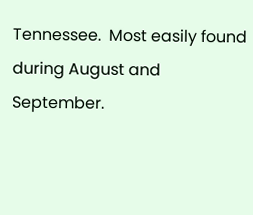Tennessee.  Most easily found during August and September.